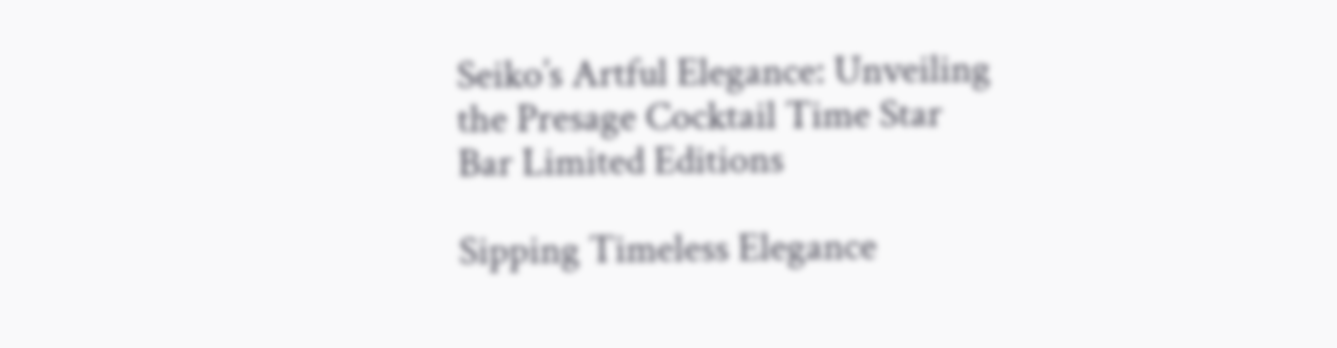Seiko’s Artful Elegance: Unveiling the Presage Cocktail Time Star Bar Limited Editions

Sipping Timeless Elegance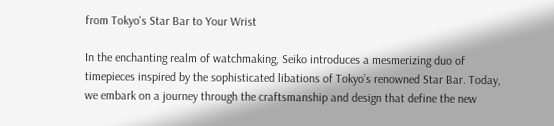from Tokyo's Star Bar to Your Wrist

In the enchanting realm of watchmaking, Seiko introduces a mesmerizing duo of timepieces inspired by the sophisticated libations of Tokyo’s renowned Star Bar. Today, we embark on a journey through the craftsmanship and design that define the new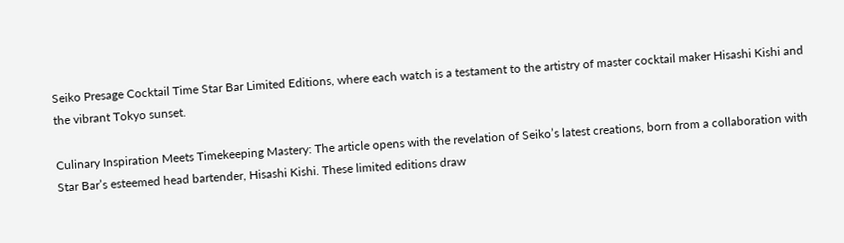Seiko Presage Cocktail Time Star Bar Limited Editions, where each watch is a testament to the artistry of master cocktail maker Hisashi Kishi and the vibrant Tokyo sunset.

Culinary Inspiration Meets Timekeeping Mastery: The article opens with the revelation of Seiko’s latest creations, born from a collaboration with Star Bar’s esteemed head bartender, Hisashi Kishi. These limited editions draw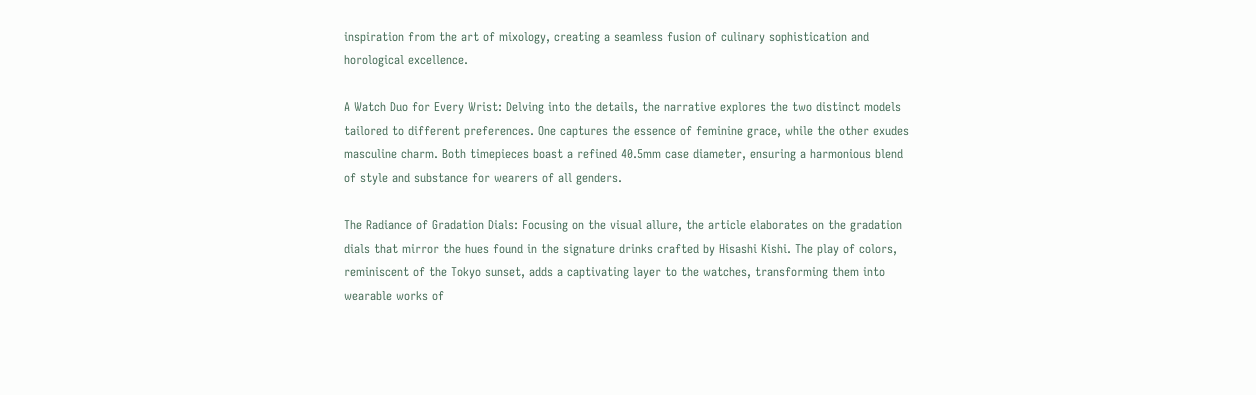inspiration from the art of mixology, creating a seamless fusion of culinary sophistication and horological excellence.

A Watch Duo for Every Wrist: Delving into the details, the narrative explores the two distinct models tailored to different preferences. One captures the essence of feminine grace, while the other exudes masculine charm. Both timepieces boast a refined 40.5mm case diameter, ensuring a harmonious blend of style and substance for wearers of all genders.

The Radiance of Gradation Dials: Focusing on the visual allure, the article elaborates on the gradation dials that mirror the hues found in the signature drinks crafted by Hisashi Kishi. The play of colors, reminiscent of the Tokyo sunset, adds a captivating layer to the watches, transforming them into wearable works of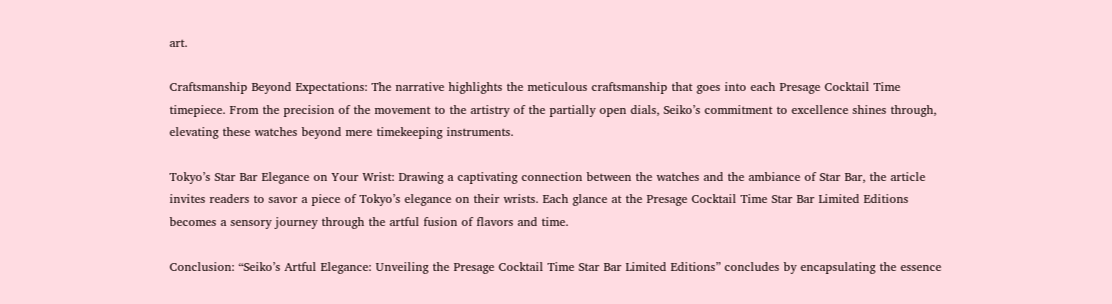art.

Craftsmanship Beyond Expectations: The narrative highlights the meticulous craftsmanship that goes into each Presage Cocktail Time timepiece. From the precision of the movement to the artistry of the partially open dials, Seiko’s commitment to excellence shines through, elevating these watches beyond mere timekeeping instruments.

Tokyo’s Star Bar Elegance on Your Wrist: Drawing a captivating connection between the watches and the ambiance of Star Bar, the article invites readers to savor a piece of Tokyo’s elegance on their wrists. Each glance at the Presage Cocktail Time Star Bar Limited Editions becomes a sensory journey through the artful fusion of flavors and time.

Conclusion: “Seiko’s Artful Elegance: Unveiling the Presage Cocktail Time Star Bar Limited Editions” concludes by encapsulating the essence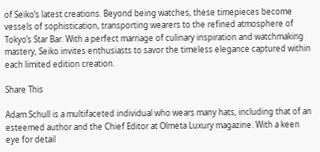of Seiko’s latest creations. Beyond being watches, these timepieces become vessels of sophistication, transporting wearers to the refined atmosphere of Tokyo’s Star Bar. With a perfect marriage of culinary inspiration and watchmaking mastery, Seiko invites enthusiasts to savor the timeless elegance captured within each limited edition creation.

Share This

Adam Schull is a multifaceted individual who wears many hats, including that of an esteemed author and the Chief Editor at Olmeta Luxury magazine. With a keen eye for detail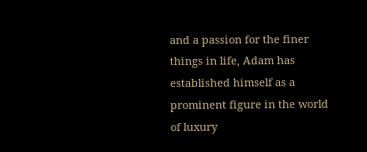and a passion for the finer things in life, Adam has established himself as a prominent figure in the world of luxury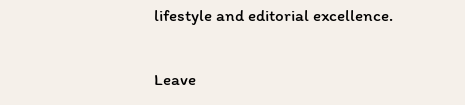lifestyle and editorial excellence.

Leave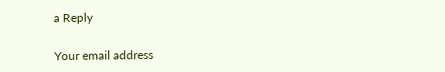a Reply

Your email address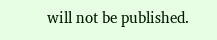will not be published.